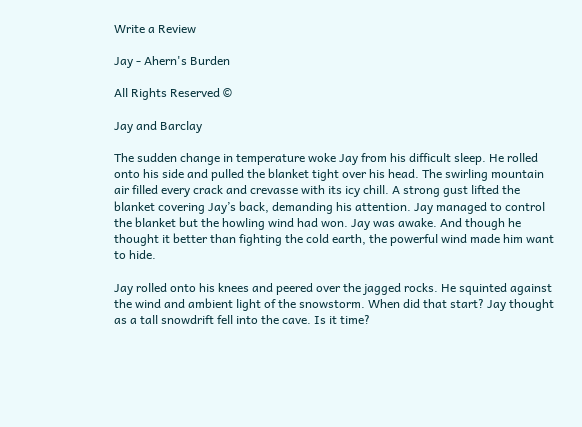Write a Review

Jay - Ahern's Burden

All Rights Reserved ©

Jay and Barclay

The sudden change in temperature woke Jay from his difficult sleep. He rolled onto his side and pulled the blanket tight over his head. The swirling mountain air filled every crack and crevasse with its icy chill. A strong gust lifted the blanket covering Jay’s back, demanding his attention. Jay managed to control the blanket but the howling wind had won. Jay was awake. And though he thought it better than fighting the cold earth, the powerful wind made him want to hide.

Jay rolled onto his knees and peered over the jagged rocks. He squinted against the wind and ambient light of the snowstorm. When did that start? Jay thought as a tall snowdrift fell into the cave. Is it time?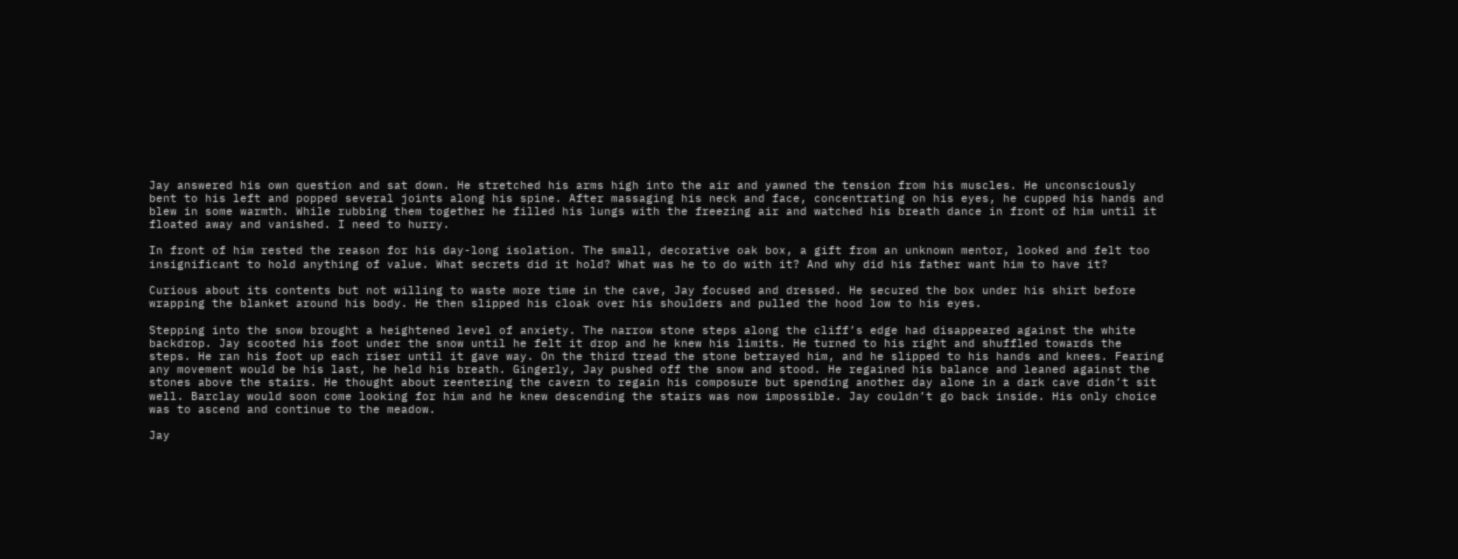Jay answered his own question and sat down. He stretched his arms high into the air and yawned the tension from his muscles. He unconsciously bent to his left and popped several joints along his spine. After massaging his neck and face, concentrating on his eyes, he cupped his hands and blew in some warmth. While rubbing them together he filled his lungs with the freezing air and watched his breath dance in front of him until it floated away and vanished. I need to hurry.

In front of him rested the reason for his day-long isolation. The small, decorative oak box, a gift from an unknown mentor, looked and felt too insignificant to hold anything of value. What secrets did it hold? What was he to do with it? And why did his father want him to have it?

Curious about its contents but not willing to waste more time in the cave, Jay focused and dressed. He secured the box under his shirt before wrapping the blanket around his body. He then slipped his cloak over his shoulders and pulled the hood low to his eyes.

Stepping into the snow brought a heightened level of anxiety. The narrow stone steps along the cliff’s edge had disappeared against the white backdrop. Jay scooted his foot under the snow until he felt it drop and he knew his limits. He turned to his right and shuffled towards the steps. He ran his foot up each riser until it gave way. On the third tread the stone betrayed him, and he slipped to his hands and knees. Fearing any movement would be his last, he held his breath. Gingerly, Jay pushed off the snow and stood. He regained his balance and leaned against the stones above the stairs. He thought about reentering the cavern to regain his composure but spending another day alone in a dark cave didn’t sit well. Barclay would soon come looking for him and he knew descending the stairs was now impossible. Jay couldn’t go back inside. His only choice was to ascend and continue to the meadow.

Jay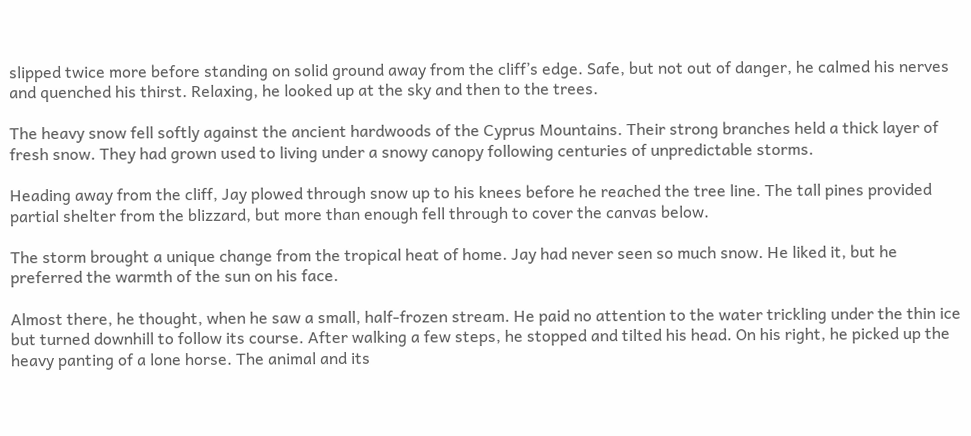slipped twice more before standing on solid ground away from the cliff’s edge. Safe, but not out of danger, he calmed his nerves and quenched his thirst. Relaxing, he looked up at the sky and then to the trees.

The heavy snow fell softly against the ancient hardwoods of the Cyprus Mountains. Their strong branches held a thick layer of fresh snow. They had grown used to living under a snowy canopy following centuries of unpredictable storms.

Heading away from the cliff, Jay plowed through snow up to his knees before he reached the tree line. The tall pines provided partial shelter from the blizzard, but more than enough fell through to cover the canvas below.

The storm brought a unique change from the tropical heat of home. Jay had never seen so much snow. He liked it, but he preferred the warmth of the sun on his face.

Almost there, he thought, when he saw a small, half-frozen stream. He paid no attention to the water trickling under the thin ice but turned downhill to follow its course. After walking a few steps, he stopped and tilted his head. On his right, he picked up the heavy panting of a lone horse. The animal and its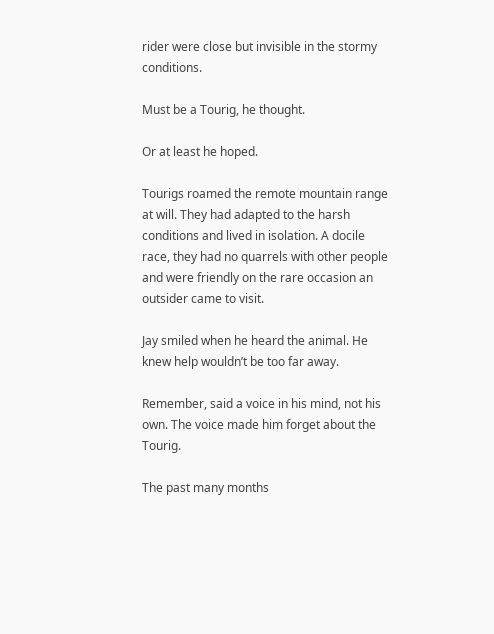rider were close but invisible in the stormy conditions.

Must be a Tourig, he thought.

Or at least he hoped.

Tourigs roamed the remote mountain range at will. They had adapted to the harsh conditions and lived in isolation. A docile race, they had no quarrels with other people and were friendly on the rare occasion an outsider came to visit.

Jay smiled when he heard the animal. He knew help wouldn’t be too far away.

Remember, said a voice in his mind, not his own. The voice made him forget about the Tourig.

The past many months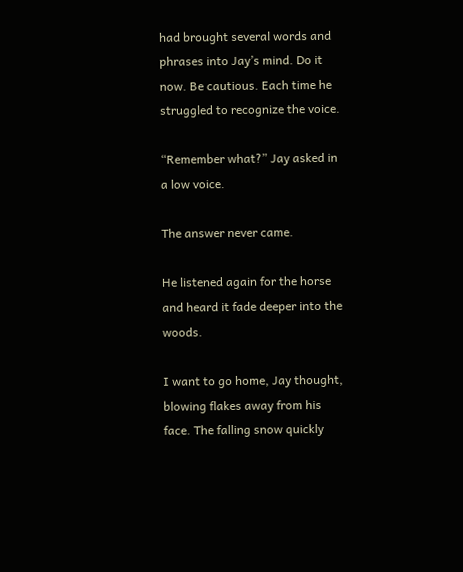had brought several words and phrases into Jay’s mind. Do it now. Be cautious. Each time he struggled to recognize the voice.

“Remember what?” Jay asked in a low voice.

The answer never came.

He listened again for the horse and heard it fade deeper into the woods.

I want to go home, Jay thought, blowing flakes away from his face. The falling snow quickly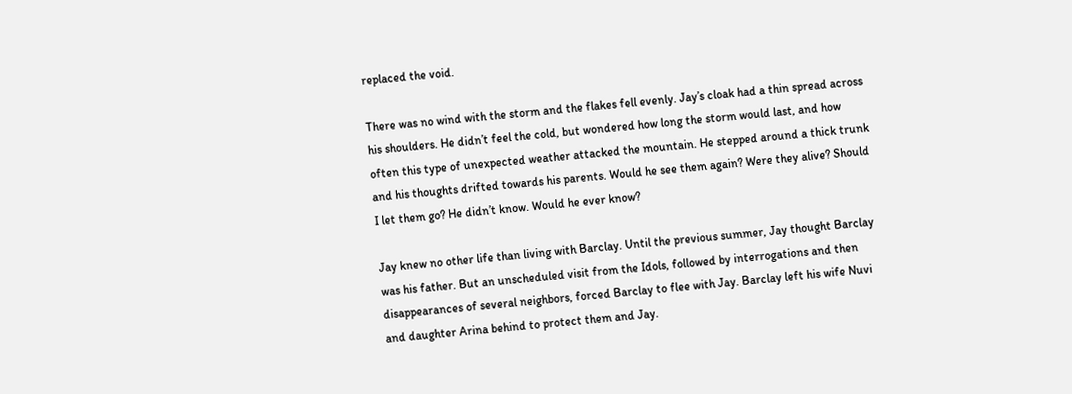replaced the void.

There was no wind with the storm and the flakes fell evenly. Jay’s cloak had a thin spread across his shoulders. He didn’t feel the cold, but wondered how long the storm would last, and how often this type of unexpected weather attacked the mountain. He stepped around a thick trunk and his thoughts drifted towards his parents. Would he see them again? Were they alive? Should I let them go? He didn’t know. Would he ever know?

Jay knew no other life than living with Barclay. Until the previous summer, Jay thought Barclay was his father. But an unscheduled visit from the Idols, followed by interrogations and then disappearances of several neighbors, forced Barclay to flee with Jay. Barclay left his wife Nuvi and daughter Arina behind to protect them and Jay.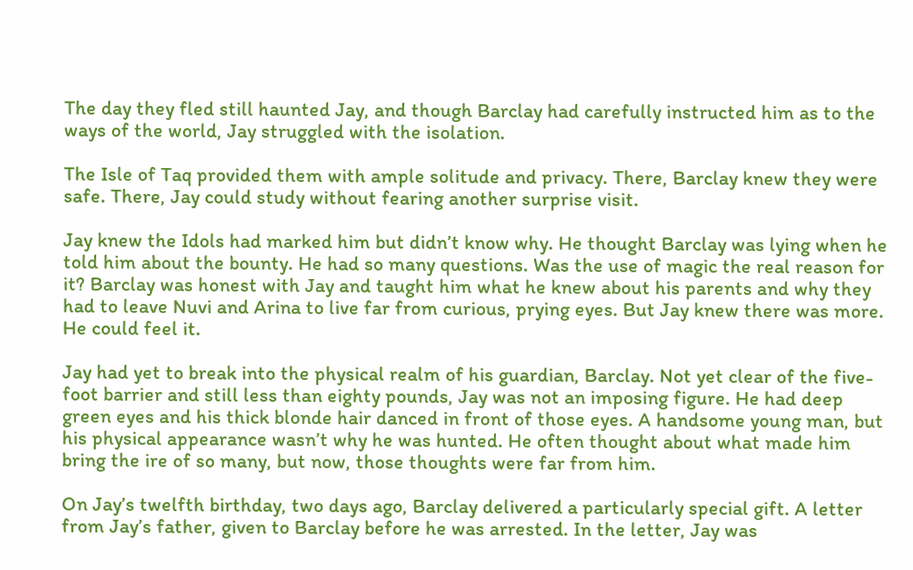The day they fled still haunted Jay, and though Barclay had carefully instructed him as to the ways of the world, Jay struggled with the isolation.

The Isle of Taq provided them with ample solitude and privacy. There, Barclay knew they were safe. There, Jay could study without fearing another surprise visit.

Jay knew the Idols had marked him but didn’t know why. He thought Barclay was lying when he told him about the bounty. He had so many questions. Was the use of magic the real reason for it? Barclay was honest with Jay and taught him what he knew about his parents and why they had to leave Nuvi and Arina to live far from curious, prying eyes. But Jay knew there was more. He could feel it.

Jay had yet to break into the physical realm of his guardian, Barclay. Not yet clear of the five-foot barrier and still less than eighty pounds, Jay was not an imposing figure. He had deep green eyes and his thick blonde hair danced in front of those eyes. A handsome young man, but his physical appearance wasn’t why he was hunted. He often thought about what made him bring the ire of so many, but now, those thoughts were far from him.

On Jay’s twelfth birthday, two days ago, Barclay delivered a particularly special gift. A letter from Jay’s father, given to Barclay before he was arrested. In the letter, Jay was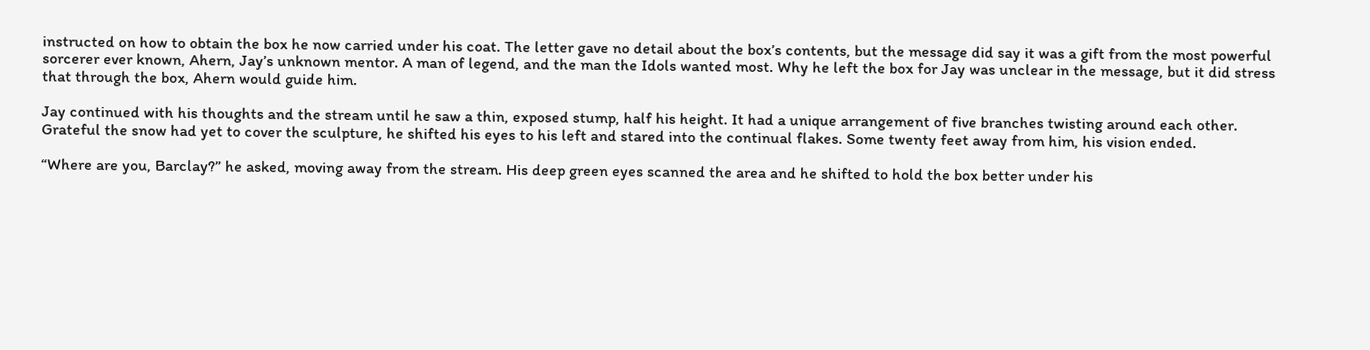instructed on how to obtain the box he now carried under his coat. The letter gave no detail about the box’s contents, but the message did say it was a gift from the most powerful sorcerer ever known, Ahern, Jay’s unknown mentor. A man of legend, and the man the Idols wanted most. Why he left the box for Jay was unclear in the message, but it did stress that through the box, Ahern would guide him.

Jay continued with his thoughts and the stream until he saw a thin, exposed stump, half his height. It had a unique arrangement of five branches twisting around each other. Grateful the snow had yet to cover the sculpture, he shifted his eyes to his left and stared into the continual flakes. Some twenty feet away from him, his vision ended.

“Where are you, Barclay?” he asked, moving away from the stream. His deep green eyes scanned the area and he shifted to hold the box better under his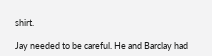shirt.

Jay needed to be careful. He and Barclay had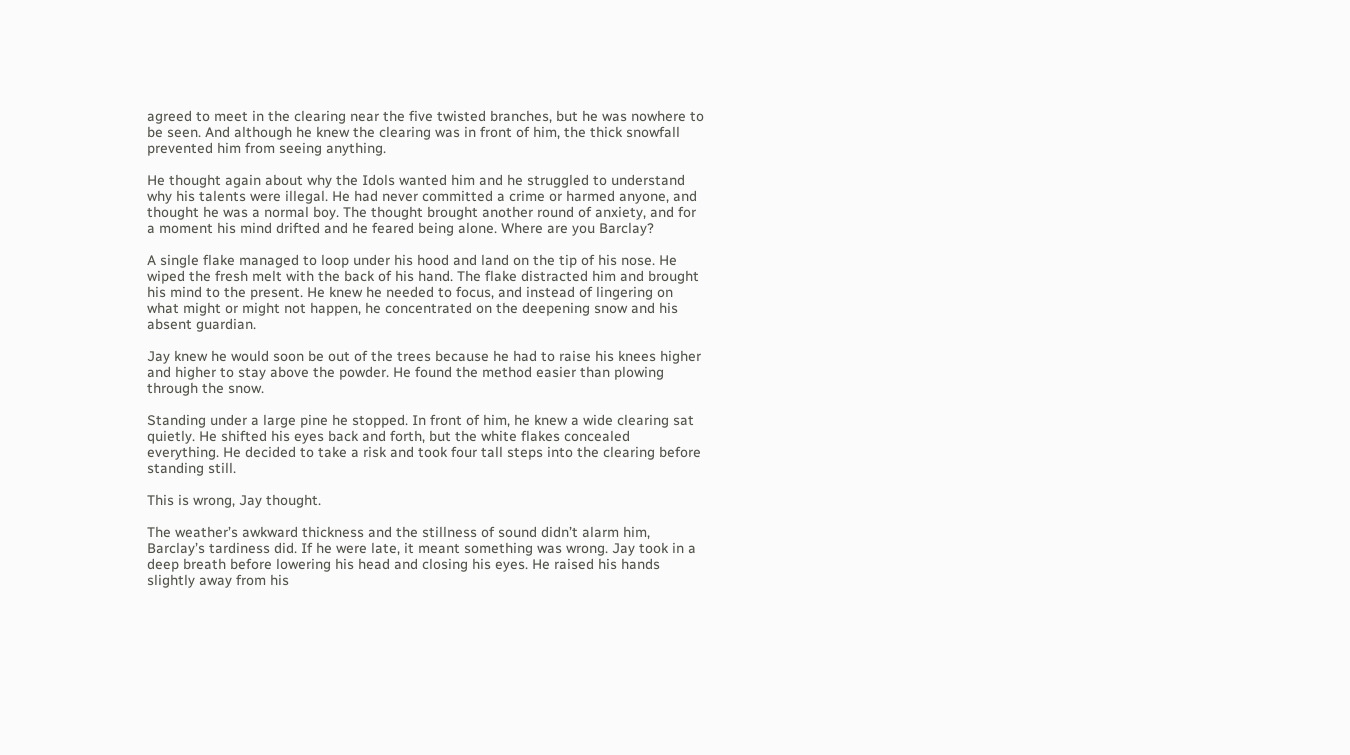agreed to meet in the clearing near the five twisted branches, but he was nowhere to be seen. And although he knew the clearing was in front of him, the thick snowfall prevented him from seeing anything.

He thought again about why the Idols wanted him and he struggled to understand why his talents were illegal. He had never committed a crime or harmed anyone, and thought he was a normal boy. The thought brought another round of anxiety, and for a moment his mind drifted and he feared being alone. Where are you Barclay?

A single flake managed to loop under his hood and land on the tip of his nose. He wiped the fresh melt with the back of his hand. The flake distracted him and brought his mind to the present. He knew he needed to focus, and instead of lingering on what might or might not happen, he concentrated on the deepening snow and his absent guardian.

Jay knew he would soon be out of the trees because he had to raise his knees higher and higher to stay above the powder. He found the method easier than plowing through the snow.

Standing under a large pine he stopped. In front of him, he knew a wide clearing sat quietly. He shifted his eyes back and forth, but the white flakes concealed everything. He decided to take a risk and took four tall steps into the clearing before standing still.

This is wrong, Jay thought.

The weather’s awkward thickness and the stillness of sound didn’t alarm him, Barclay’s tardiness did. If he were late, it meant something was wrong. Jay took in a deep breath before lowering his head and closing his eyes. He raised his hands slightly away from his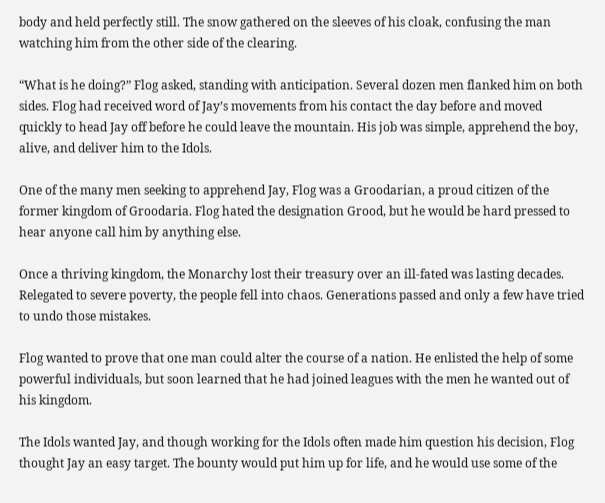body and held perfectly still. The snow gathered on the sleeves of his cloak, confusing the man watching him from the other side of the clearing.

“What is he doing?” Flog asked, standing with anticipation. Several dozen men flanked him on both sides. Flog had received word of Jay’s movements from his contact the day before and moved quickly to head Jay off before he could leave the mountain. His job was simple, apprehend the boy, alive, and deliver him to the Idols.

One of the many men seeking to apprehend Jay, Flog was a Groodarian, a proud citizen of the former kingdom of Groodaria. Flog hated the designation Grood, but he would be hard pressed to hear anyone call him by anything else.

Once a thriving kingdom, the Monarchy lost their treasury over an ill-fated was lasting decades. Relegated to severe poverty, the people fell into chaos. Generations passed and only a few have tried to undo those mistakes.

Flog wanted to prove that one man could alter the course of a nation. He enlisted the help of some powerful individuals, but soon learned that he had joined leagues with the men he wanted out of his kingdom.

The Idols wanted Jay, and though working for the Idols often made him question his decision, Flog thought Jay an easy target. The bounty would put him up for life, and he would use some of the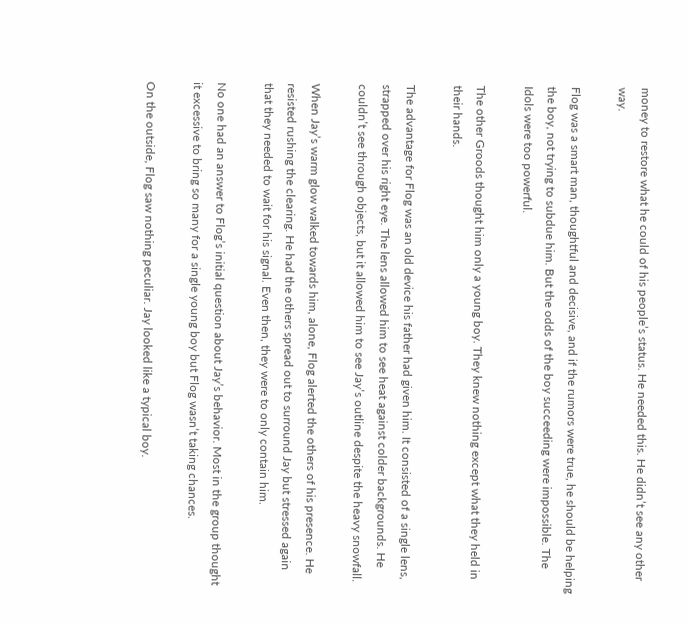money to restore what he could of his people’s status. He needed this. He didn’t see any other way.

Flog was a smart man, thoughtful and decisive, and if the rumors were true, he should be helping the boy, not trying to subdue him. But the odds of the boy succeeding were impossible. The Idols were too powerful.

The other Groods thought him only a young boy. They knew nothing except what they held in their hands.

The advantage for Flog was an old device his father had given him. It consisted of a single lens, strapped over his right eye. The lens allowed him to see heat against colder backgrounds. He couldn’t see through objects, but it allowed him to see Jay’s outline despite the heavy snowfall.

When Jay’s warm glow walked towards him, alone, Flog alerted the others of his presence. He resisted rushing the clearing. He had the others spread out to surround Jay but stressed again that they needed to wait for his signal. Even then, they were to only contain him.

No one had an answer to Flog’s initial question about Jay’s behavior. Most in the group thought it excessive to bring so many for a single young boy but Flog wasn’t taking chances.

On the outside, Flog saw nothing peculiar. Jay looked like a typical boy.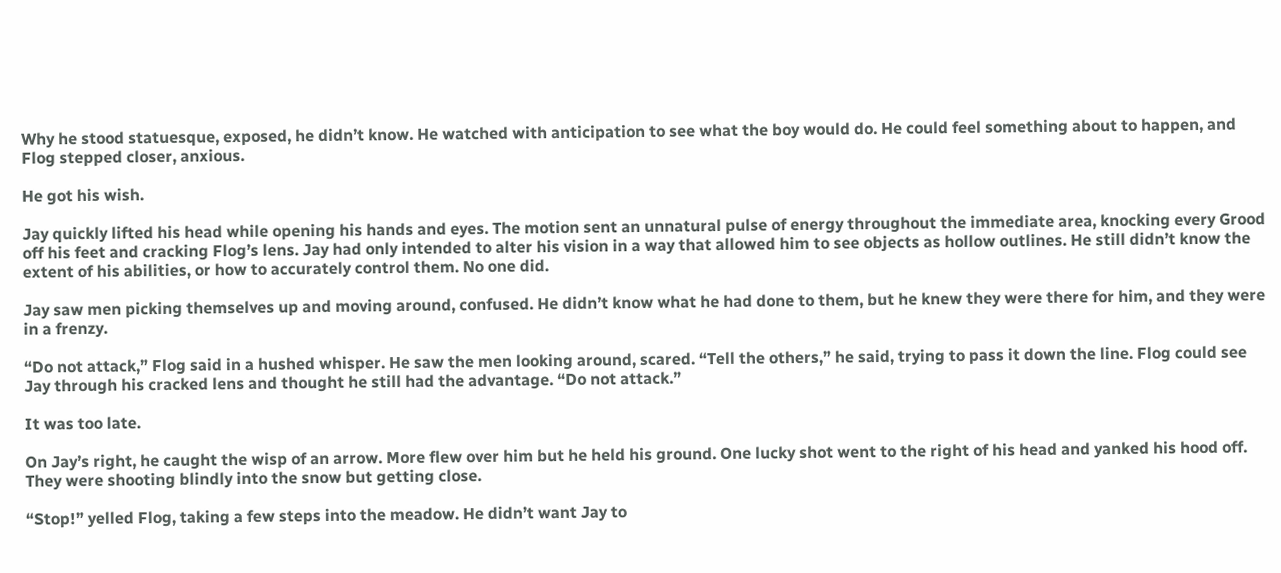Why he stood statuesque, exposed, he didn’t know. He watched with anticipation to see what the boy would do. He could feel something about to happen, and Flog stepped closer, anxious.

He got his wish.

Jay quickly lifted his head while opening his hands and eyes. The motion sent an unnatural pulse of energy throughout the immediate area, knocking every Grood off his feet and cracking Flog’s lens. Jay had only intended to alter his vision in a way that allowed him to see objects as hollow outlines. He still didn’t know the extent of his abilities, or how to accurately control them. No one did.

Jay saw men picking themselves up and moving around, confused. He didn’t know what he had done to them, but he knew they were there for him, and they were in a frenzy.

“Do not attack,” Flog said in a hushed whisper. He saw the men looking around, scared. “Tell the others,” he said, trying to pass it down the line. Flog could see Jay through his cracked lens and thought he still had the advantage. “Do not attack.”

It was too late.

On Jay’s right, he caught the wisp of an arrow. More flew over him but he held his ground. One lucky shot went to the right of his head and yanked his hood off. They were shooting blindly into the snow but getting close.

“Stop!” yelled Flog, taking a few steps into the meadow. He didn’t want Jay to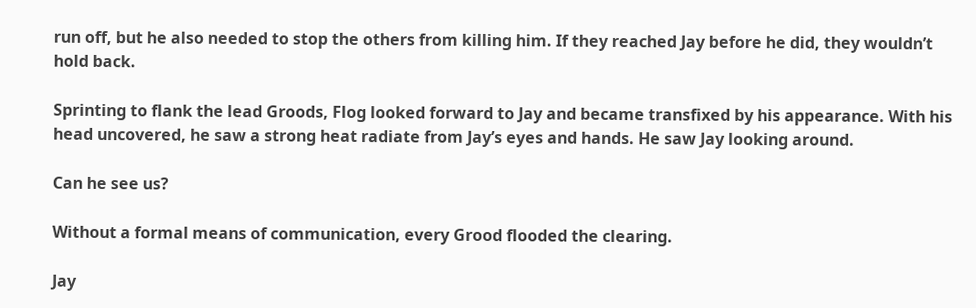run off, but he also needed to stop the others from killing him. If they reached Jay before he did, they wouldn’t hold back.

Sprinting to flank the lead Groods, Flog looked forward to Jay and became transfixed by his appearance. With his head uncovered, he saw a strong heat radiate from Jay’s eyes and hands. He saw Jay looking around.

Can he see us?

Without a formal means of communication, every Grood flooded the clearing.

Jay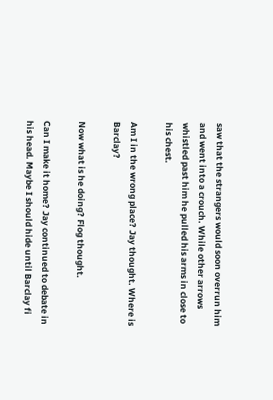saw that the strangers would soon overrun him and went into a crouch. While other arrows whistled past him he pulled his arms in close to his chest.

Am I in the wrong place? Jay thought. Where is Barclay?

Now what is he doing? Flog thought.

Can I make it home? Jay continued to debate in his head. Maybe I should hide until Barclay fi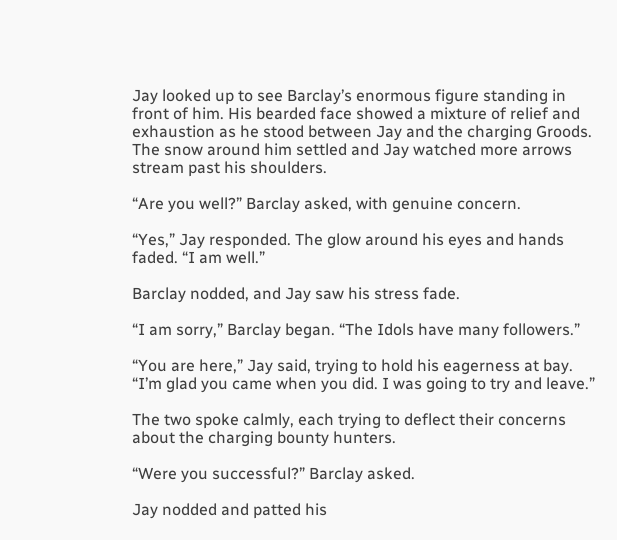Jay looked up to see Barclay’s enormous figure standing in front of him. His bearded face showed a mixture of relief and exhaustion as he stood between Jay and the charging Groods. The snow around him settled and Jay watched more arrows stream past his shoulders.

“Are you well?” Barclay asked, with genuine concern.

“Yes,” Jay responded. The glow around his eyes and hands faded. “I am well.”

Barclay nodded, and Jay saw his stress fade.

“I am sorry,” Barclay began. “The Idols have many followers.”

“You are here,” Jay said, trying to hold his eagerness at bay. “I’m glad you came when you did. I was going to try and leave.”

The two spoke calmly, each trying to deflect their concerns about the charging bounty hunters.

“Were you successful?” Barclay asked.

Jay nodded and patted his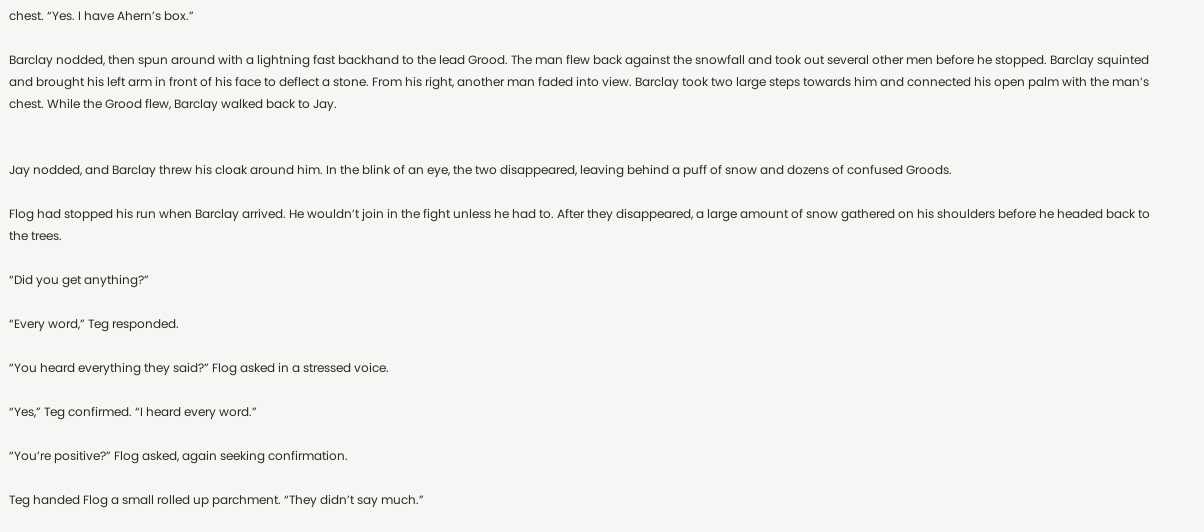chest. “Yes. I have Ahern’s box.”

Barclay nodded, then spun around with a lightning fast backhand to the lead Grood. The man flew back against the snowfall and took out several other men before he stopped. Barclay squinted and brought his left arm in front of his face to deflect a stone. From his right, another man faded into view. Barclay took two large steps towards him and connected his open palm with the man’s chest. While the Grood flew, Barclay walked back to Jay.


Jay nodded, and Barclay threw his cloak around him. In the blink of an eye, the two disappeared, leaving behind a puff of snow and dozens of confused Groods.

Flog had stopped his run when Barclay arrived. He wouldn’t join in the fight unless he had to. After they disappeared, a large amount of snow gathered on his shoulders before he headed back to the trees.

“Did you get anything?”

“Every word,” Teg responded.

“You heard everything they said?” Flog asked in a stressed voice.

“Yes,” Teg confirmed. “I heard every word.”

“You’re positive?” Flog asked, again seeking confirmation.

Teg handed Flog a small rolled up parchment. “They didn’t say much.”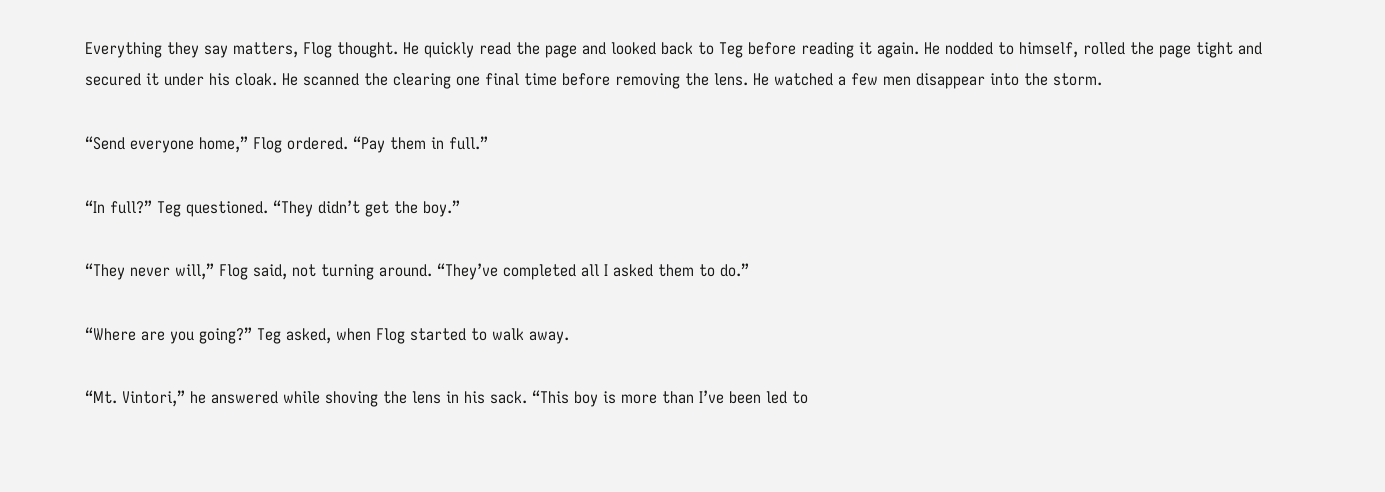Everything they say matters, Flog thought. He quickly read the page and looked back to Teg before reading it again. He nodded to himself, rolled the page tight and secured it under his cloak. He scanned the clearing one final time before removing the lens. He watched a few men disappear into the storm.

“Send everyone home,” Flog ordered. “Pay them in full.”

“In full?” Teg questioned. “They didn’t get the boy.”

“They never will,” Flog said, not turning around. “They’ve completed all I asked them to do.”

“Where are you going?” Teg asked, when Flog started to walk away.

“Mt. Vintori,” he answered while shoving the lens in his sack. “This boy is more than I’ve been led to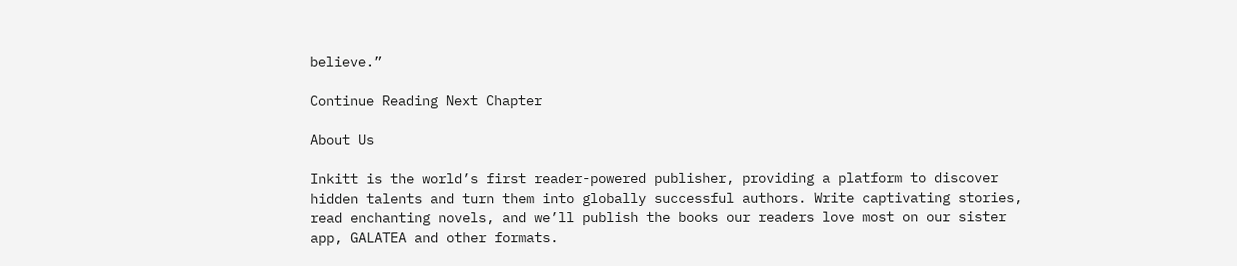believe.”

Continue Reading Next Chapter

About Us

Inkitt is the world’s first reader-powered publisher, providing a platform to discover hidden talents and turn them into globally successful authors. Write captivating stories, read enchanting novels, and we’ll publish the books our readers love most on our sister app, GALATEA and other formats.